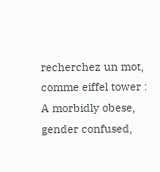recherchez un mot, comme eiffel tower :
A morbidly obese, gender confused,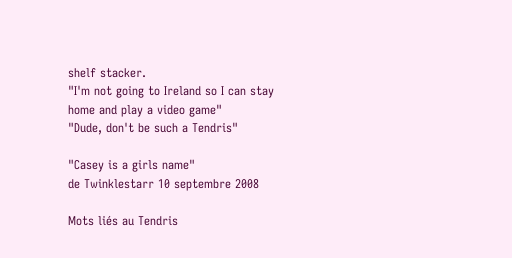shelf stacker.
"I'm not going to Ireland so I can stay home and play a video game"
"Dude, don't be such a Tendris"

"Casey is a girls name"
de Twinklestarr 10 septembre 2008

Mots liés au Tendris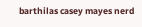barthilas casey mayes nerd